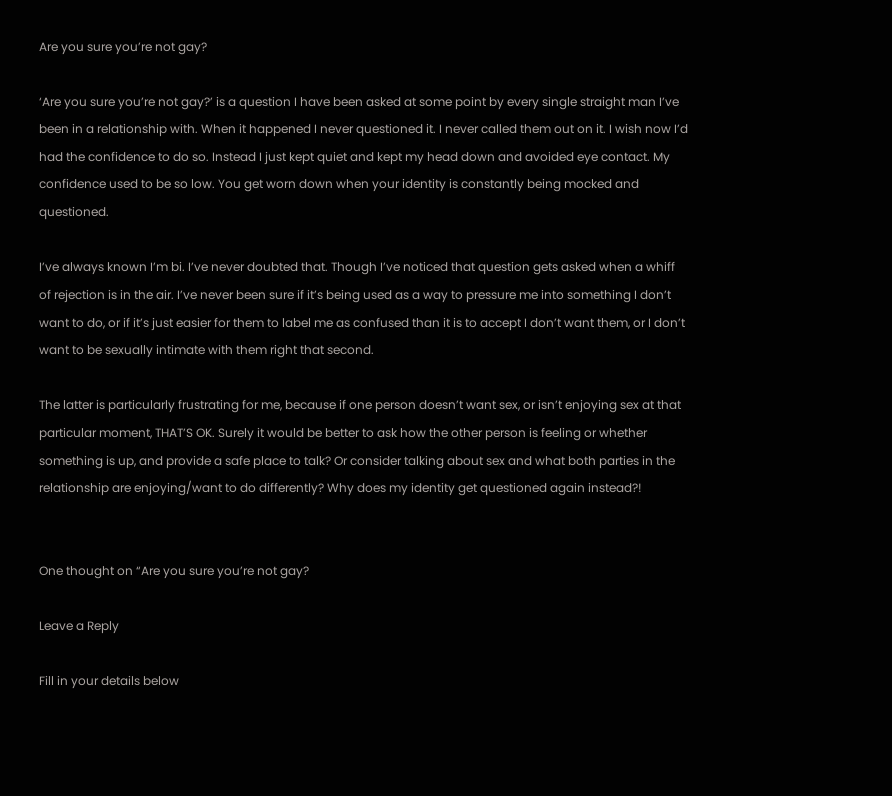Are you sure you’re not gay?

‘Are you sure you’re not gay?’ is a question I have been asked at some point by every single straight man I’ve been in a relationship with. When it happened I never questioned it. I never called them out on it. I wish now I’d had the confidence to do so. Instead I just kept quiet and kept my head down and avoided eye contact. My confidence used to be so low. You get worn down when your identity is constantly being mocked and questioned.

I’ve always known I’m bi. I’ve never doubted that. Though I’ve noticed that question gets asked when a whiff of rejection is in the air. I’ve never been sure if it’s being used as a way to pressure me into something I don’t want to do, or if it’s just easier for them to label me as confused than it is to accept I don’t want them, or I don’t want to be sexually intimate with them right that second.

The latter is particularly frustrating for me, because if one person doesn’t want sex, or isn’t enjoying sex at that particular moment, THAT’S OK. Surely it would be better to ask how the other person is feeling or whether something is up, and provide a safe place to talk? Or consider talking about sex and what both parties in the relationship are enjoying/want to do differently? Why does my identity get questioned again instead?!


One thought on “Are you sure you’re not gay?

Leave a Reply

Fill in your details below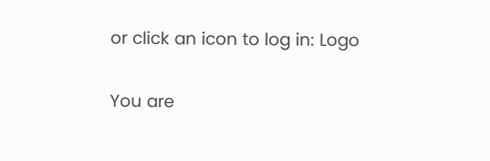or click an icon to log in: Logo

You are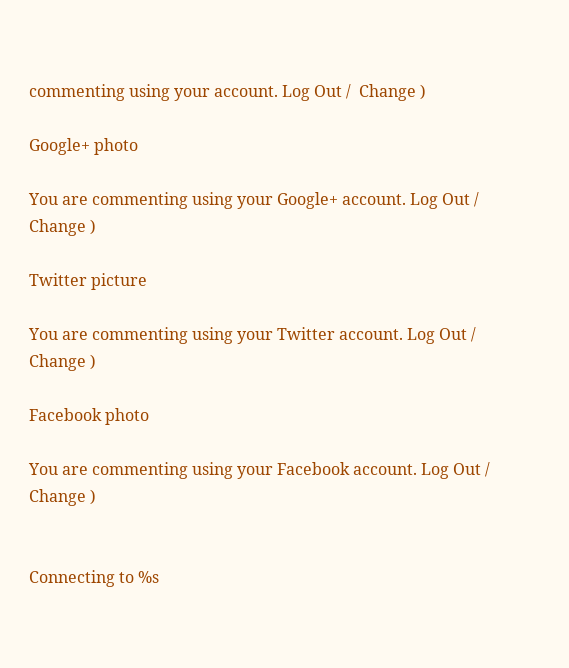commenting using your account. Log Out /  Change )

Google+ photo

You are commenting using your Google+ account. Log Out /  Change )

Twitter picture

You are commenting using your Twitter account. Log Out /  Change )

Facebook photo

You are commenting using your Facebook account. Log Out /  Change )


Connecting to %s